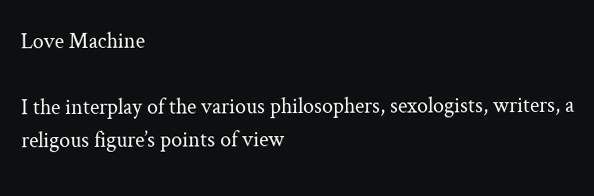Love Machine

I the interplay of the various philosophers, sexologists, writers, a religous figure’s points of view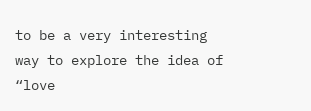to be a very interesting way to explore the idea of “love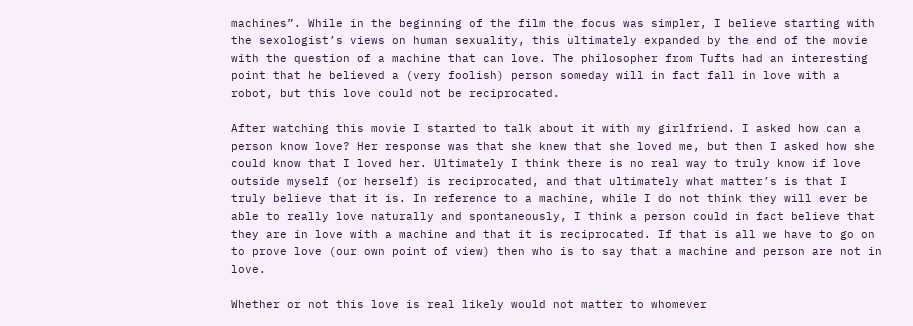machines”. While in the beginning of the film the focus was simpler, I believe starting with the sexologist’s views on human sexuality, this ultimately expanded by the end of the movie with the question of a machine that can love. The philosopher from Tufts had an interesting point that he believed a (very foolish) person someday will in fact fall in love with a robot, but this love could not be reciprocated.

After watching this movie I started to talk about it with my girlfriend. I asked how can a person know love? Her response was that she knew that she loved me, but then I asked how she could know that I loved her. Ultimately I think there is no real way to truly know if love outside myself (or herself) is reciprocated, and that ultimately what matter’s is that I truly believe that it is. In reference to a machine, while I do not think they will ever be able to really love naturally and spontaneously, I think a person could in fact believe that they are in love with a machine and that it is reciprocated. If that is all we have to go on to prove love (our own point of view) then who is to say that a machine and person are not in love.

Whether or not this love is real likely would not matter to whomever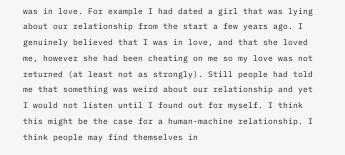was in love. For example I had dated a girl that was lying about our relationship from the start a few years ago. I genuinely believed that I was in love, and that she loved me, however she had been cheating on me so my love was not returned (at least not as strongly). Still people had told me that something was weird about our relationship and yet I would not listen until I found out for myself. I think this might be the case for a human-machine relationship. I think people may find themselves in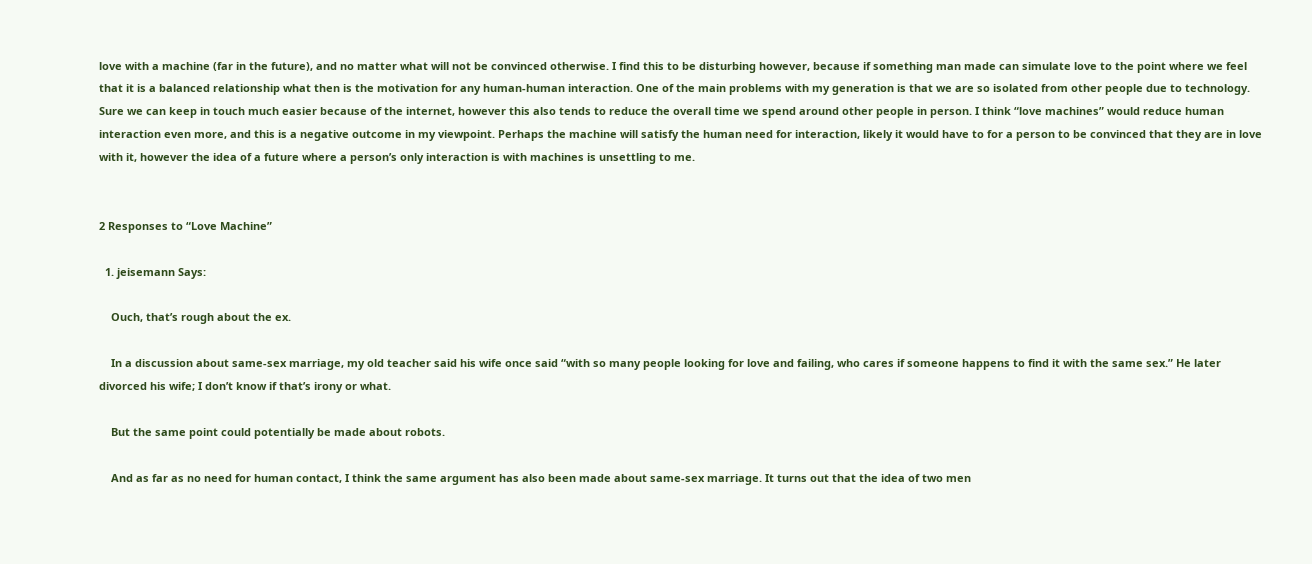love with a machine (far in the future), and no matter what will not be convinced otherwise. I find this to be disturbing however, because if something man made can simulate love to the point where we feel that it is a balanced relationship what then is the motivation for any human-human interaction. One of the main problems with my generation is that we are so isolated from other people due to technology. Sure we can keep in touch much easier because of the internet, however this also tends to reduce the overall time we spend around other people in person. I think “love machines” would reduce human interaction even more, and this is a negative outcome in my viewpoint. Perhaps the machine will satisfy the human need for interaction, likely it would have to for a person to be convinced that they are in love with it, however the idea of a future where a person’s only interaction is with machines is unsettling to me.


2 Responses to “Love Machine”

  1. jeisemann Says:

    Ouch, that’s rough about the ex.

    In a discussion about same-sex marriage, my old teacher said his wife once said “with so many people looking for love and failing, who cares if someone happens to find it with the same sex.” He later divorced his wife; I don’t know if that’s irony or what.

    But the same point could potentially be made about robots.

    And as far as no need for human contact, I think the same argument has also been made about same-sex marriage. It turns out that the idea of two men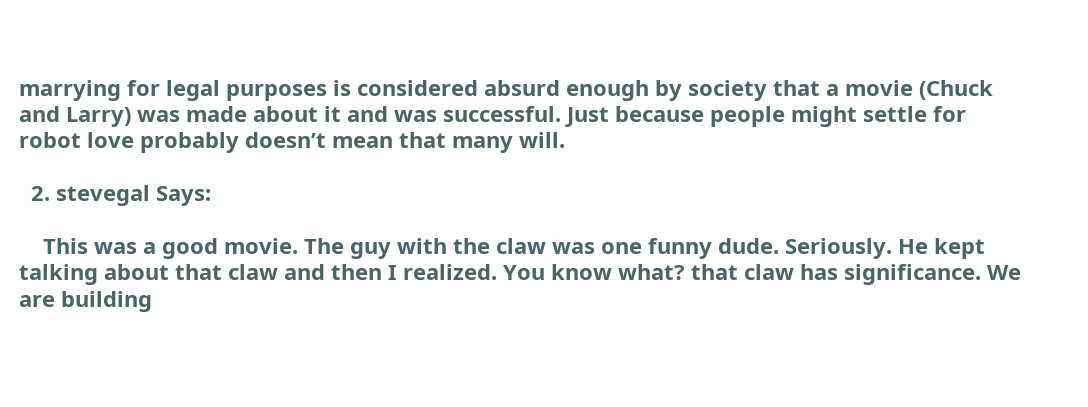marrying for legal purposes is considered absurd enough by society that a movie (Chuck and Larry) was made about it and was successful. Just because people might settle for robot love probably doesn’t mean that many will.

  2. stevegal Says:

    This was a good movie. The guy with the claw was one funny dude. Seriously. He kept talking about that claw and then I realized. You know what? that claw has significance. We are building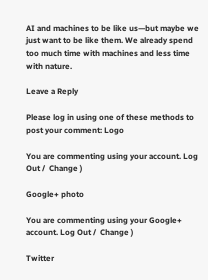AI and machines to be like us—but maybe we just want to be like them. We already spend too much time with machines and less time with nature.

Leave a Reply

Please log in using one of these methods to post your comment: Logo

You are commenting using your account. Log Out /  Change )

Google+ photo

You are commenting using your Google+ account. Log Out /  Change )

Twitter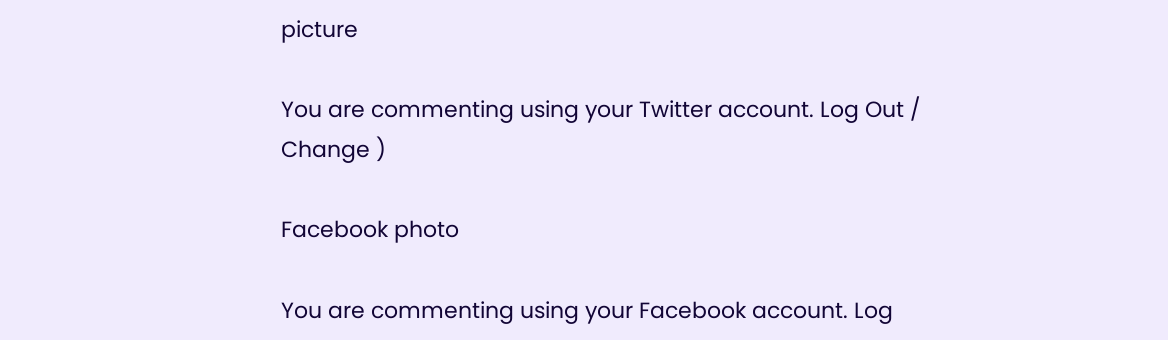picture

You are commenting using your Twitter account. Log Out /  Change )

Facebook photo

You are commenting using your Facebook account. Log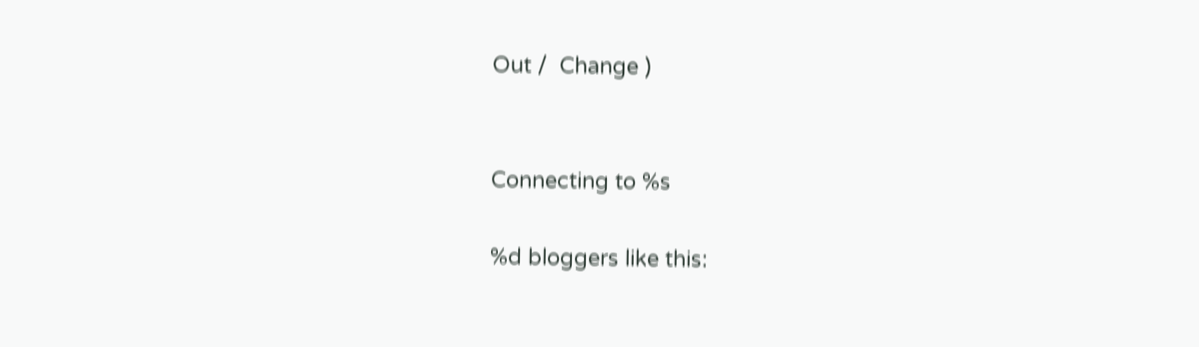Out /  Change )


Connecting to %s

%d bloggers like this: